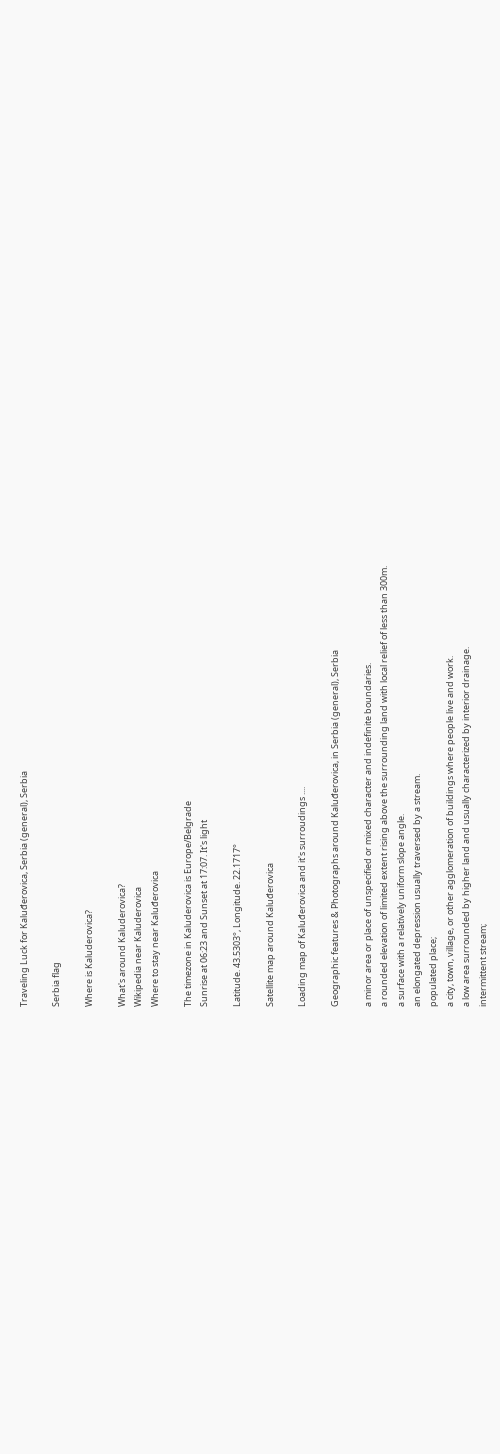Traveling Luck for Kaluđerovica, Serbia (general), Serbia

Serbia flag

Where is Kaluderovica?

What's around Kaluderovica?
Wikipedia near Kaluderovica
Where to stay near Kaluđerovica

The timezone in Kaluderovica is Europe/Belgrade
Sunrise at 06:23 and Sunset at 17:07. It's light

Latitude. 43.5303°, Longitude. 22.1717°

Satellite map around Kaluđerovica

Loading map of Kaluđerovica and it's surroudings ....

Geographic features & Photographs around Kaluđerovica, in Serbia (general), Serbia

a minor area or place of unspecified or mixed character and indefinite boundaries.
a rounded elevation of limited extent rising above the surrounding land with local relief of less than 300m.
a surface with a relatively uniform slope angle.
an elongated depression usually traversed by a stream.
populated place;
a city, town, village, or other agglomeration of buildings where people live and work.
a low area surrounded by higher land and usually characterized by interior drainage.
intermittent stream;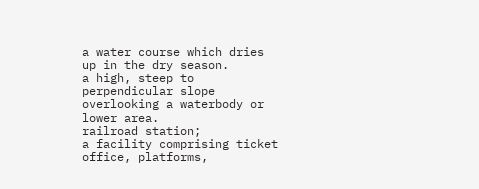a water course which dries up in the dry season.
a high, steep to perpendicular slope overlooking a waterbody or lower area.
railroad station;
a facility comprising ticket office, platforms,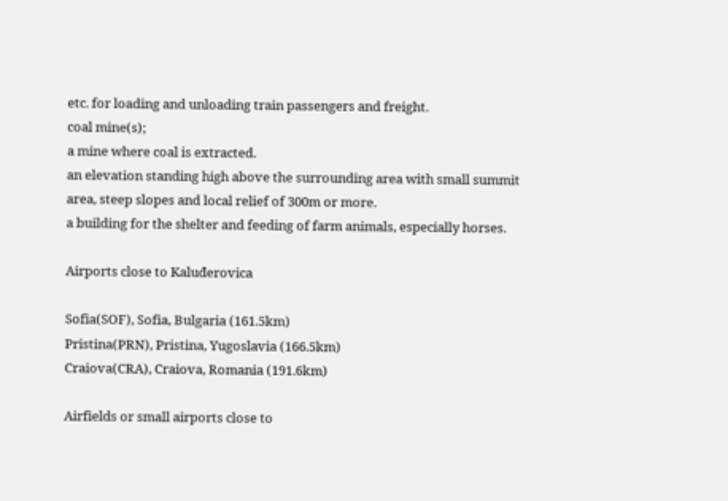etc. for loading and unloading train passengers and freight.
coal mine(s);
a mine where coal is extracted.
an elevation standing high above the surrounding area with small summit area, steep slopes and local relief of 300m or more.
a building for the shelter and feeding of farm animals, especially horses.

Airports close to Kaluđerovica

Sofia(SOF), Sofia, Bulgaria (161.5km)
Pristina(PRN), Pristina, Yugoslavia (166.5km)
Craiova(CRA), Craiova, Romania (191.6km)

Airfields or small airports close to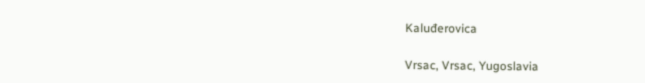Kaluđerovica

Vrsac, Vrsac, Yugoslavia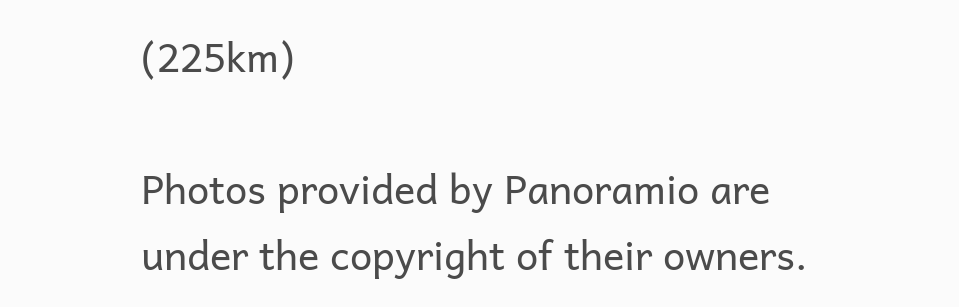(225km)

Photos provided by Panoramio are under the copyright of their owners.